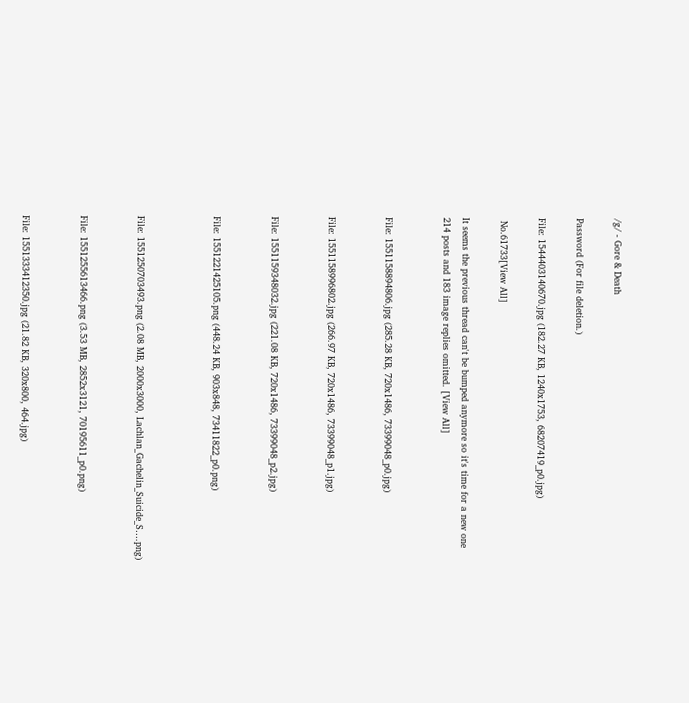/g/ - Gore & Death

Password (For file deletion.)

File: 1544403140670.jpg (182.27 KB, 1240x1753, 68207419_p0.jpg)

 No.61733[View All]

It seems the previous thread can't be bumped anymore so it's time for a new one
214 posts and 183 image replies omitted. [View All]


File: 1551158894806.jpg (285.28 KB, 720x1486, 73399048_p0.jpg)


File: 1551158996802.jpg (266.97 KB, 720x1486, 73399048_p1.jpg)


File: 1551159348032.jpg (221.08 KB, 720x1486, 73399048_p2.jpg)


File: 1551221425105.png (448.24 KB, 903x848, 73411822_p0.png)



File: 1551250703493.png (2.08 MB, 2000x3000, Lachlan_Gachelin_Suicide_S….png)


File: 1551255613466.png (3.53 MB, 2852x3121, 70195611_p0.png)


File: 1551333412350.jpg (21.82 KB, 320x800, 464.jpg)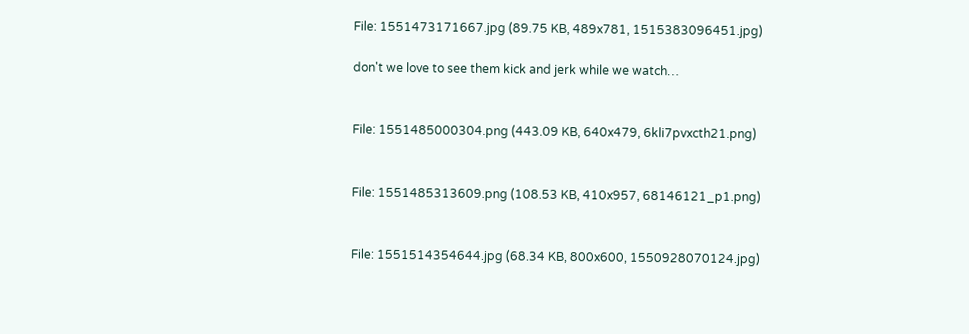File: 1551473171667.jpg (89.75 KB, 489x781, 1515383096451.jpg)

don't we love to see them kick and jerk while we watch…


File: 1551485000304.png (443.09 KB, 640x479, 6kli7pvxcth21.png)


File: 1551485313609.png (108.53 KB, 410x957, 68146121_p1.png)


File: 1551514354644.jpg (68.34 KB, 800x600, 1550928070124.jpg)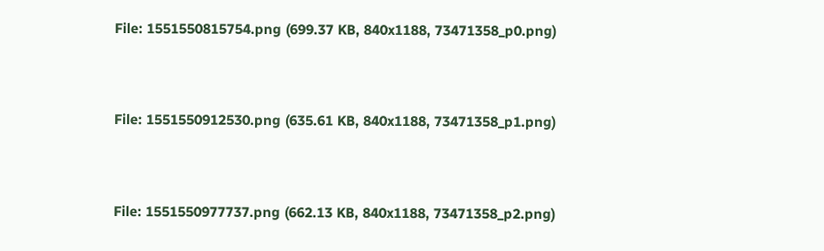File: 1551550815754.png (699.37 KB, 840x1188, 73471358_p0.png)


File: 1551550912530.png (635.61 KB, 840x1188, 73471358_p1.png)


File: 1551550977737.png (662.13 KB, 840x1188, 73471358_p2.png)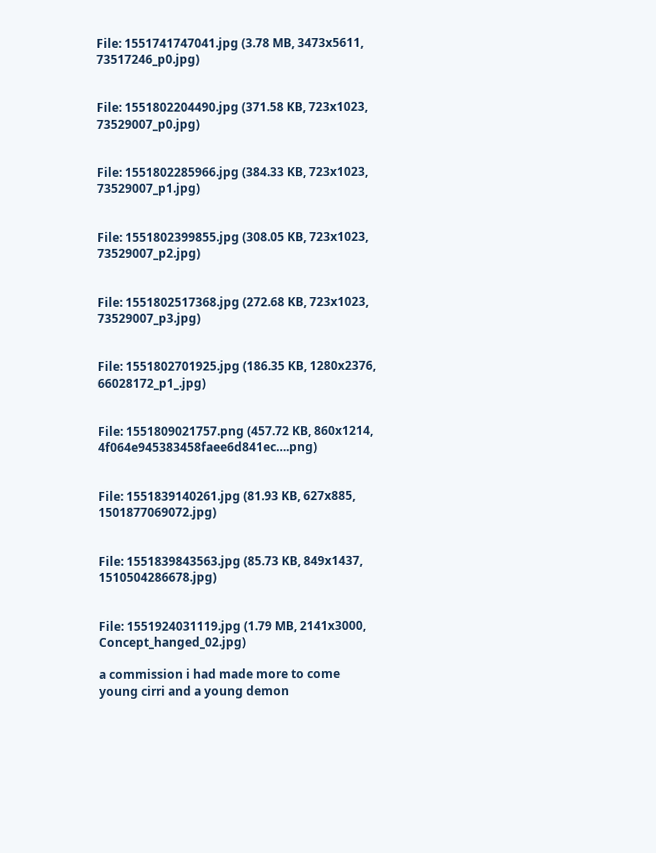File: 1551741747041.jpg (3.78 MB, 3473x5611, 73517246_p0.jpg)


File: 1551802204490.jpg (371.58 KB, 723x1023, 73529007_p0.jpg)


File: 1551802285966.jpg (384.33 KB, 723x1023, 73529007_p1.jpg)


File: 1551802399855.jpg (308.05 KB, 723x1023, 73529007_p2.jpg)


File: 1551802517368.jpg (272.68 KB, 723x1023, 73529007_p3.jpg)


File: 1551802701925.jpg (186.35 KB, 1280x2376, 66028172_p1_.jpg)


File: 1551809021757.png (457.72 KB, 860x1214, 4f064e945383458faee6d841ec….png)


File: 1551839140261.jpg (81.93 KB, 627x885, 1501877069072.jpg)


File: 1551839843563.jpg (85.73 KB, 849x1437, 1510504286678.jpg)


File: 1551924031119.jpg (1.79 MB, 2141x3000, Concept_hanged_02.jpg)

a commission i had made more to come
young cirri and a young demon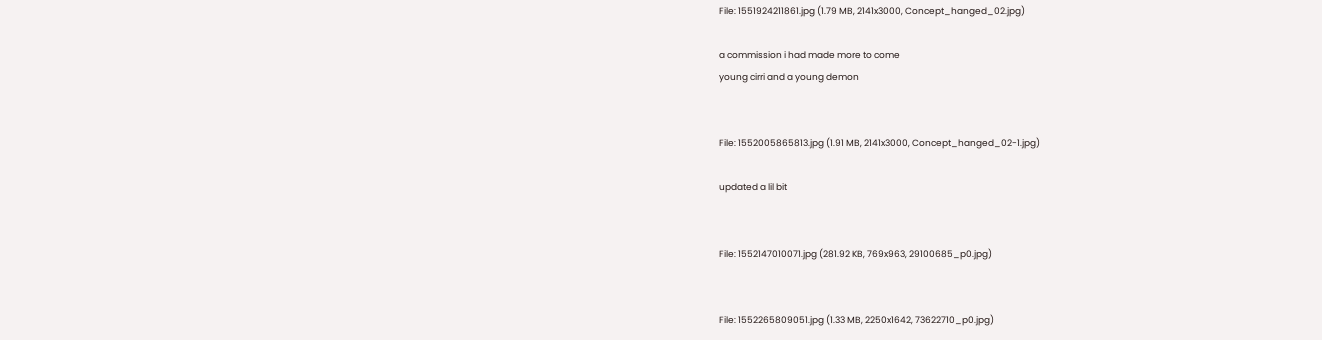File: 1551924211861.jpg (1.79 MB, 2141x3000, Concept_hanged_02.jpg)

a commission i had made more to come
young cirri and a young demon


File: 1552005865813.jpg (1.91 MB, 2141x3000, Concept_hanged_02-1.jpg)

updated a lil bit


File: 1552147010071.jpg (281.92 KB, 769x963, 29100685_p0.jpg)


File: 1552265809051.jpg (1.33 MB, 2250x1642, 73622710_p0.jpg)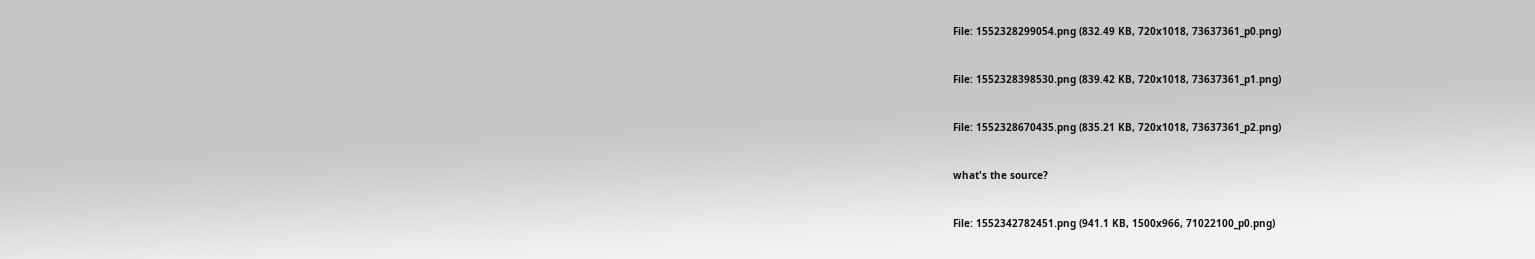File: 1552328299054.png (832.49 KB, 720x1018, 73637361_p0.png)


File: 1552328398530.png (839.42 KB, 720x1018, 73637361_p1.png)


File: 1552328670435.png (835.21 KB, 720x1018, 73637361_p2.png)


what's the source?


File: 1552342782451.png (941.1 KB, 1500x966, 71022100_p0.png)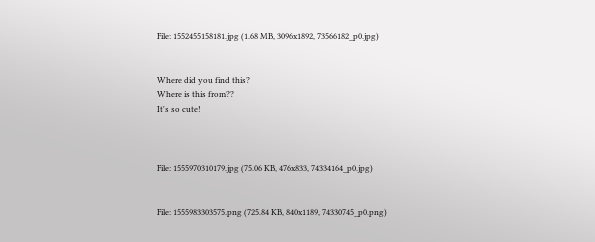File: 1552455158181.jpg (1.68 MB, 3096x1892, 73566182_p0.jpg)


Where did you find this?
Where is this from??
It's so cute!



File: 1555970310179.jpg (75.06 KB, 476x833, 74334164_p0.jpg)


File: 1555983303575.png (725.84 KB, 840x1189, 74330745_p0.png)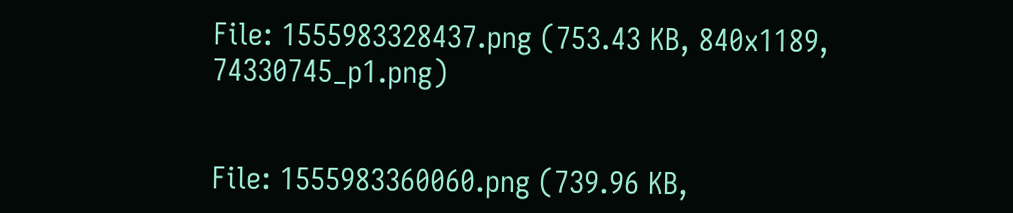File: 1555983328437.png (753.43 KB, 840x1189, 74330745_p1.png)


File: 1555983360060.png (739.96 KB,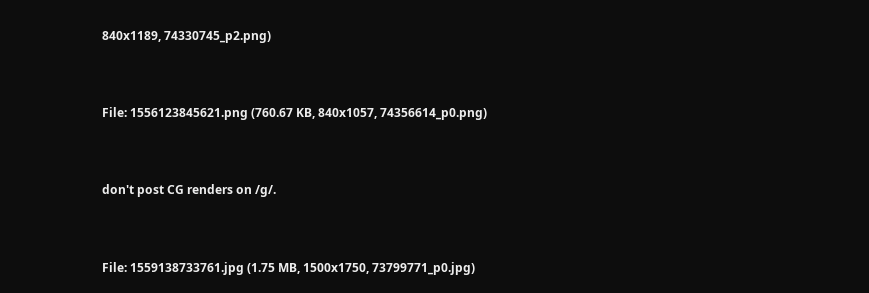840x1189, 74330745_p2.png)


File: 1556123845621.png (760.67 KB, 840x1057, 74356614_p0.png)


don't post CG renders on /g/.


File: 1559138733761.jpg (1.75 MB, 1500x1750, 73799771_p0.jpg)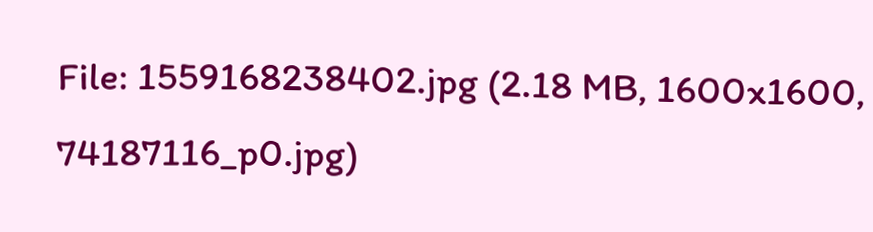File: 1559168238402.jpg (2.18 MB, 1600x1600, 74187116_p0.jpg)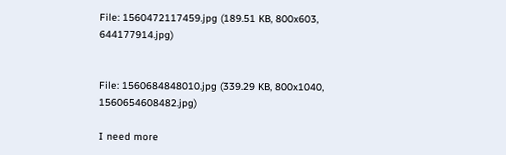File: 1560472117459.jpg (189.51 KB, 800x603, 644177914.jpg)


File: 1560684848010.jpg (339.29 KB, 800x1040, 1560654608482.jpg)

I need more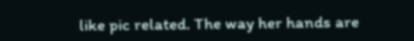like pic related. The way her hands are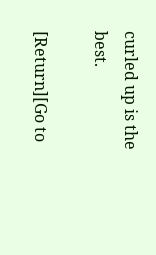curled up is the best.

[Return][Go to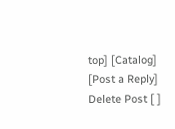top] [Catalog] [Post a Reply]
Delete Post [ ]